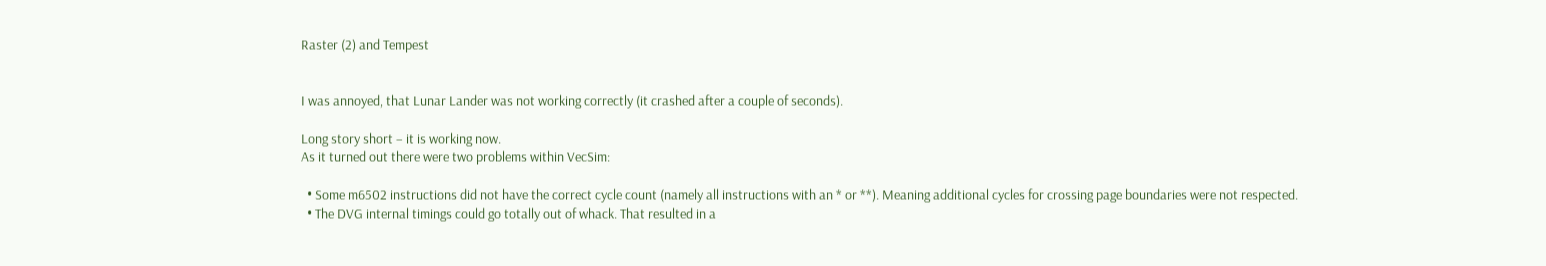Raster (2) and Tempest


I was annoyed, that Lunar Lander was not working correctly (it crashed after a couple of seconds).

Long story short – it is working now.
As it turned out there were two problems within VecSim:

  • Some m6502 instructions did not have the correct cycle count (namely all instructions with an * or **). Meaning additional cycles for crossing page boundaries were not respected.
  • The DVG internal timings could go totally out of whack. That resulted in a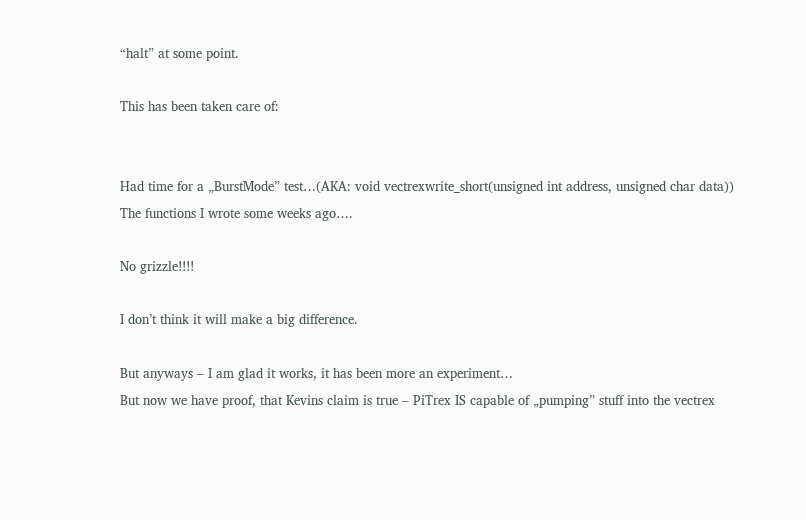“halt” at some point.

This has been taken care of:


Had time for a „BurstMode” test…(AKA: void vectrexwrite_short(unsigned int address, unsigned char data))
The functions I wrote some weeks ago….

No grizzle!!!!

I don’t think it will make a big difference.

But anyways – I am glad it works, it has been more an experiment…
But now we have proof, that Kevins claim is true – PiTrex IS capable of „pumping” stuff into the vectrex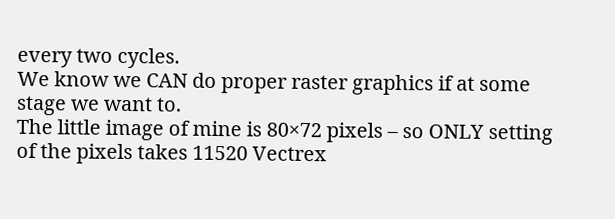every two cycles.
We know we CAN do proper raster graphics if at some stage we want to.
The little image of mine is 80×72 pixels – so ONLY setting of the pixels takes 11520 Vectrex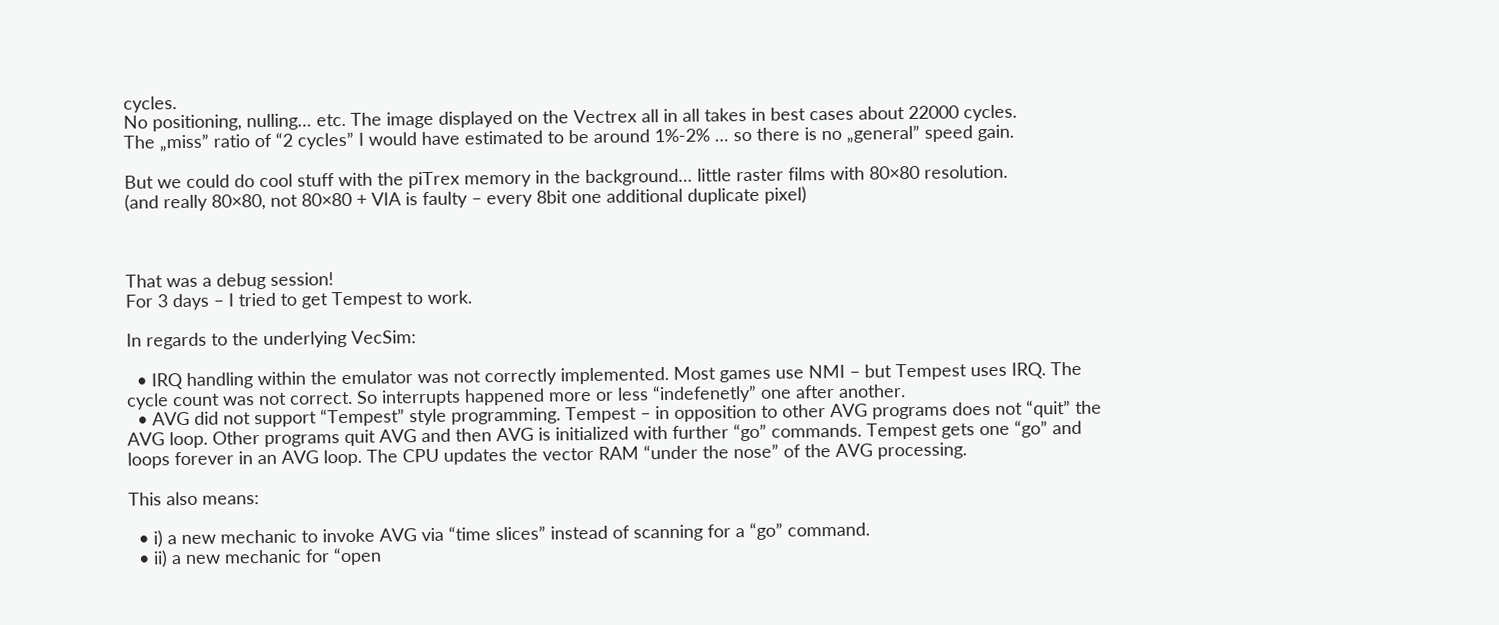cycles.
No positioning, nulling… etc. The image displayed on the Vectrex all in all takes in best cases about 22000 cycles.
The „miss” ratio of “2 cycles” I would have estimated to be around 1%-2% … so there is no „general” speed gain.

But we could do cool stuff with the piTrex memory in the background… little raster films with 80×80 resolution.
(and really 80×80, not 80×80 + VIA is faulty – every 8bit one additional duplicate pixel)



That was a debug session!
For 3 days – I tried to get Tempest to work.

In regards to the underlying VecSim:

  • IRQ handling within the emulator was not correctly implemented. Most games use NMI – but Tempest uses IRQ. The cycle count was not correct. So interrupts happened more or less “indefenetly” one after another.
  • AVG did not support “Tempest” style programming. Tempest – in opposition to other AVG programs does not “quit” the AVG loop. Other programs quit AVG and then AVG is initialized with further “go” commands. Tempest gets one “go” and loops forever in an AVG loop. The CPU updates the vector RAM “under the nose” of the AVG processing.

This also means:

  • i) a new mechanic to invoke AVG via “time slices” instead of scanning for a “go” command.
  • ii) a new mechanic for “open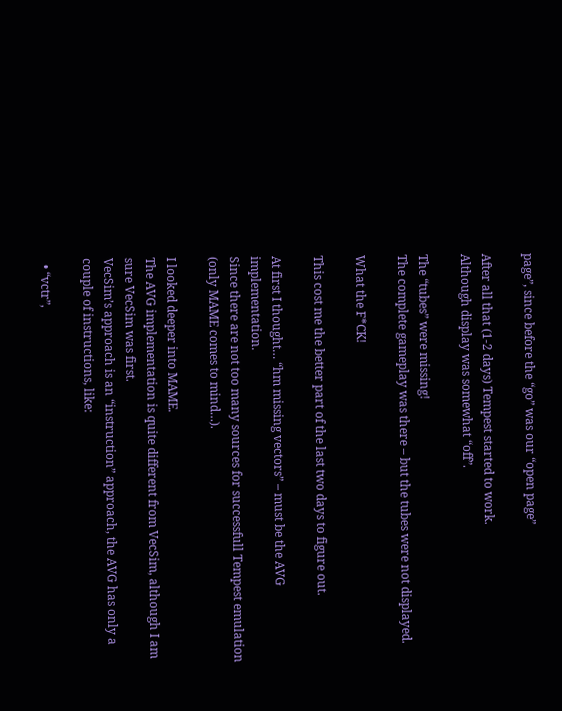page”, since before the “go” was our “open page”

After all that (1-2 days) Tempest started to work.
Although display was somewhat “off”.

The “tubes” were missing!
The complete gameplay was there – but the tubes were not displayed.

What the F*CK!

This cost me the better part of the last two days to figure out.

At first I thought… “hm missing vectors” – must be the AVG implementation.
Since there are not too many sources for successfull Tempest emulation (only MAME comes to mind…).

I looked deeper into MAME.
The AVG implementation is quite different from VecSim, although I am sure VecSim was first.
VecSim’s approach is an “instruction” approach, the AVG has only a couple of instructions, like:

  • “vctr”,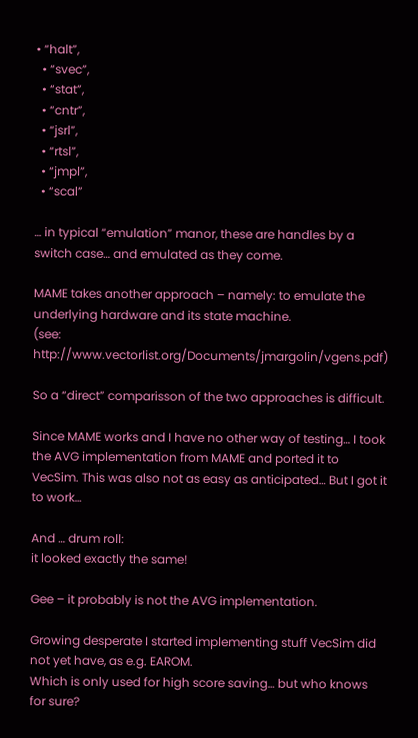• “halt”,
  • “svec”,
  • “stat”,
  • “cntr”,
  • “jsrl”,
  • “rtsl”,
  • “jmpl”,
  • “scal”

… in typical “emulation” manor, these are handles by a switch case… and emulated as they come.

MAME takes another approach – namely: to emulate the underlying hardware and its state machine.
(see: http://www.vectorlist.org/Documents/jmargolin/vgens.pdf)

So a “direct” comparisson of the two approaches is difficult.

Since MAME works and I have no other way of testing… I took the AVG implementation from MAME and ported it to VecSim. This was also not as easy as anticipated… But I got it to work…

And … drum roll:
it looked exactly the same!

Gee – it probably is not the AVG implementation.

Growing desperate I started implementing stuff VecSim did not yet have, as e.g. EAROM.
Which is only used for high score saving… but who knows for sure?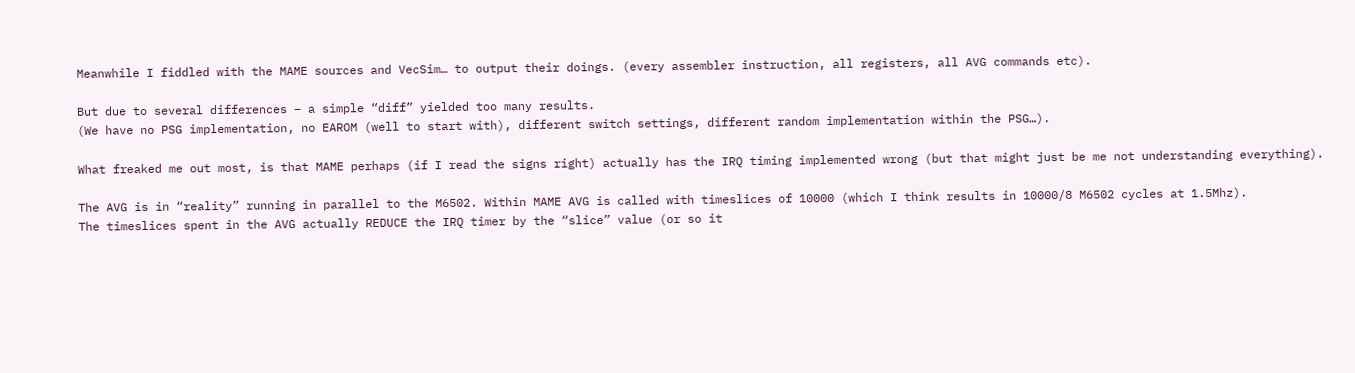Meanwhile I fiddled with the MAME sources and VecSim… to output their doings. (every assembler instruction, all registers, all AVG commands etc).

But due to several differences – a simple “diff” yielded too many results.
(We have no PSG implementation, no EAROM (well to start with), different switch settings, different random implementation within the PSG…).

What freaked me out most, is that MAME perhaps (if I read the signs right) actually has the IRQ timing implemented wrong (but that might just be me not understanding everything).

The AVG is in “reality” running in parallel to the M6502. Within MAME AVG is called with timeslices of 10000 (which I think results in 10000/8 M6502 cycles at 1.5Mhz).
The timeslices spent in the AVG actually REDUCE the IRQ timer by the “slice” value (or so it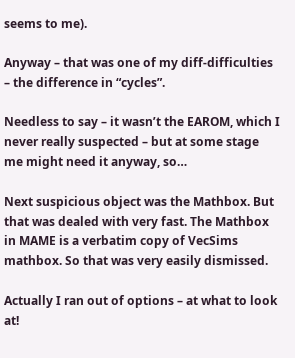seems to me).

Anyway – that was one of my diff-difficulties – the difference in “cycles”.

Needless to say – it wasn’t the EAROM, which I never really suspected – but at some stage me might need it anyway, so…

Next suspicious object was the Mathbox. But that was dealed with very fast. The Mathbox in MAME is a verbatim copy of VecSims mathbox. So that was very easily dismissed.

Actually I ran out of options – at what to look at!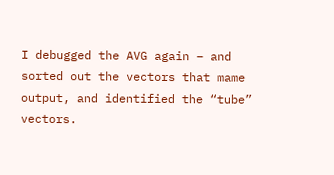I debugged the AVG again – and sorted out the vectors that mame output, and identified the “tube” vectors.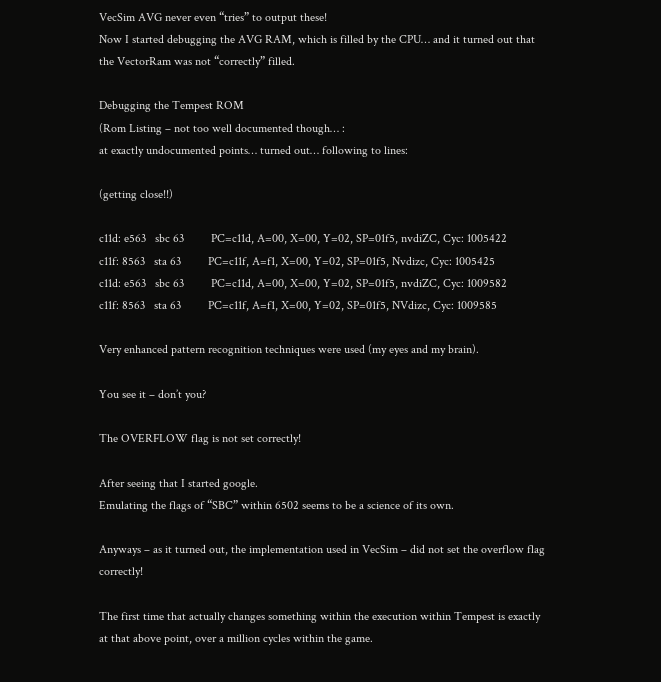VecSim AVG never even “tries” to output these!
Now I started debugging the AVG RAM, which is filled by the CPU… and it turned out that the VectorRam was not “correctly” filled.

Debugging the Tempest ROM
(Rom Listing – not too well documented though… :
at exactly undocumented points… turned out… following to lines:

(getting close!!)

c11d: e563   sbc 63         PC=c11d, A=00, X=00, Y=02, SP=01f5, nvdiZC, Cyc: 1005422
c11f: 8563   sta 63         PC=c11f, A=f1, X=00, Y=02, SP=01f5, Nvdizc, Cyc: 1005425
c11d: e563   sbc 63         PC=c11d, A=00, X=00, Y=02, SP=01f5, nvdiZC, Cyc: 1009582
c11f: 8563   sta 63         PC=c11f, A=f1, X=00, Y=02, SP=01f5, NVdizc, Cyc: 1009585

Very enhanced pattern recognition techniques were used (my eyes and my brain).

You see it – don’t you?

The OVERFLOW flag is not set correctly!

After seeing that I started google.
Emulating the flags of “SBC” within 6502 seems to be a science of its own.

Anyways – as it turned out, the implementation used in VecSim – did not set the overflow flag correctly!

The first time that actually changes something within the execution within Tempest is exactly at that above point, over a million cycles within the game.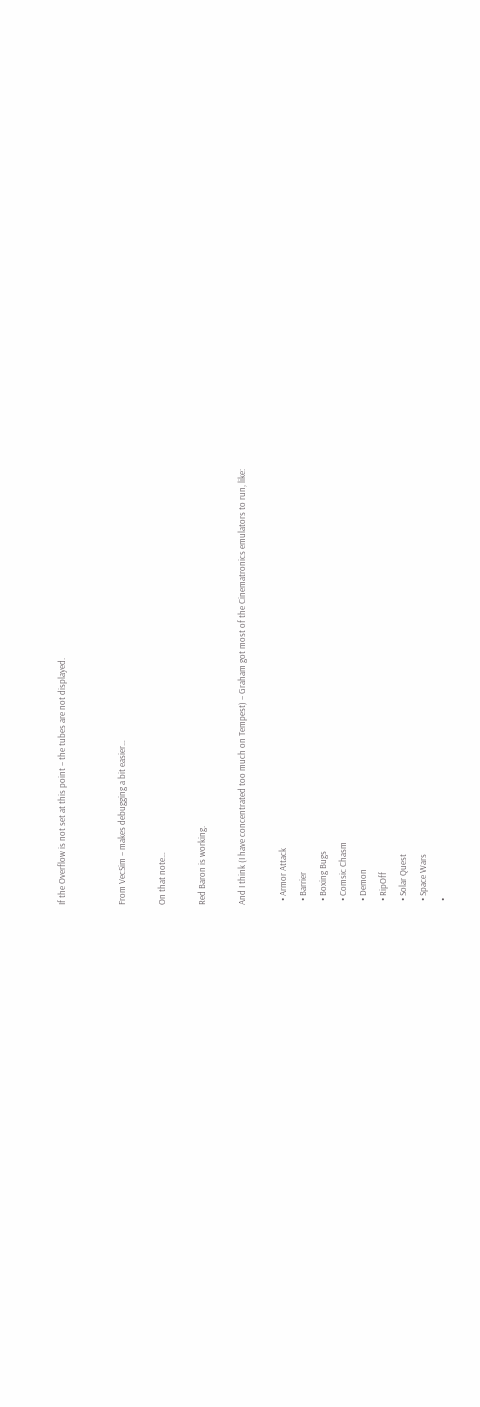If the Overflow is not set at this point – the tubes are not displayed.


From VecSim – makes debugging a bit easier…

On that note…

Red Baron is working.

And I think (I have concentrated too much on Tempest) – Graham got most of the Cinematronics emulators to run, like:

  • Armor Attack
  • Barrier
  • Boxing Bugs
  • Comsic Chasm
  • Demon
  • RipOff
  • Solar Quest
  • Space Wars
  •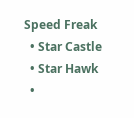Speed Freak
  • Star Castle
  • Star Hawk
  •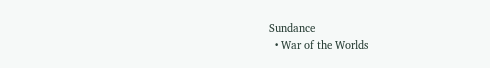Sundance
  • War of the Worlds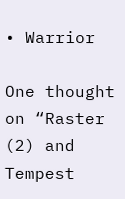• Warrior

One thought on “Raster (2) and Tempest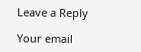Leave a Reply

Your email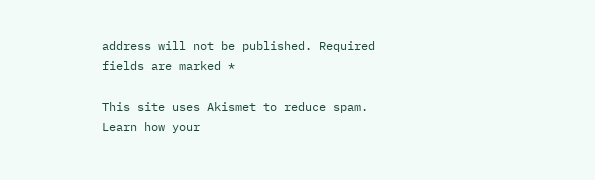address will not be published. Required fields are marked *

This site uses Akismet to reduce spam. Learn how your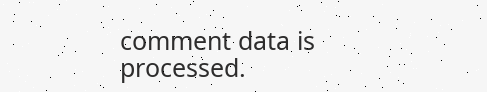comment data is processed.